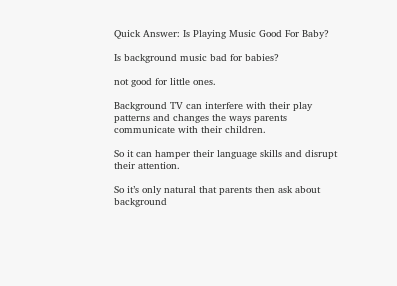Quick Answer: Is Playing Music Good For Baby?

Is background music bad for babies?

not good for little ones.

Background TV can interfere with their play patterns and changes the ways parents communicate with their children.

So it can hamper their language skills and disrupt their attention.

So it’s only natural that parents then ask about background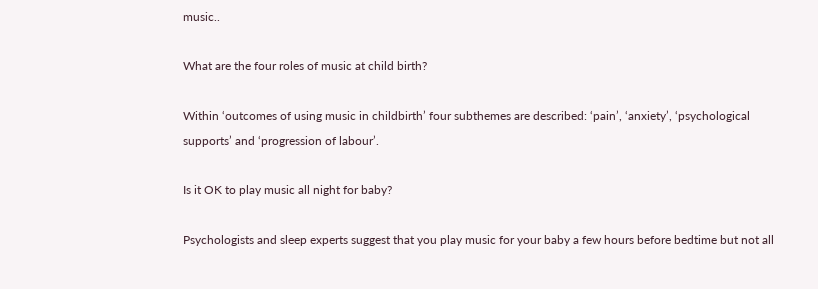music..

What are the four roles of music at child birth?

Within ‘outcomes of using music in childbirth’ four subthemes are described: ‘pain’, ‘anxiety’, ‘psychological supports’ and ‘progression of labour’.

Is it OK to play music all night for baby?

Psychologists and sleep experts suggest that you play music for your baby a few hours before bedtime but not all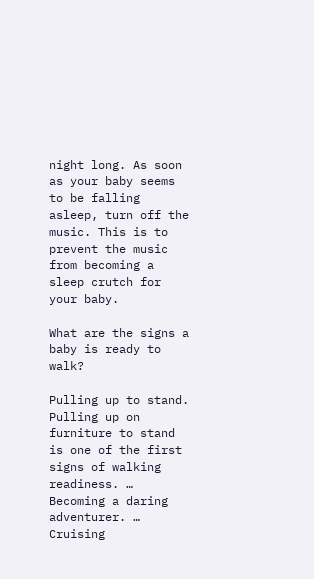night long. As soon as your baby seems to be falling asleep, turn off the music. This is to prevent the music from becoming a sleep crutch for your baby.

What are the signs a baby is ready to walk?

Pulling up to stand. Pulling up on furniture to stand is one of the first signs of walking readiness. … Becoming a daring adventurer. … Cruising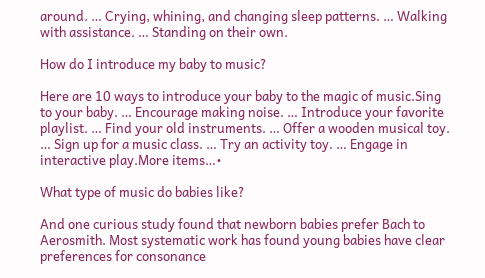around. … Crying, whining, and changing sleep patterns. … Walking with assistance. … Standing on their own.

How do I introduce my baby to music?

Here are 10 ways to introduce your baby to the magic of music.Sing to your baby. … Encourage making noise. … Introduce your favorite playlist. … Find your old instruments. … Offer a wooden musical toy. … Sign up for a music class. … Try an activity toy. … Engage in interactive play.More items…•

What type of music do babies like?

And one curious study found that newborn babies prefer Bach to Aerosmith. Most systematic work has found young babies have clear preferences for consonance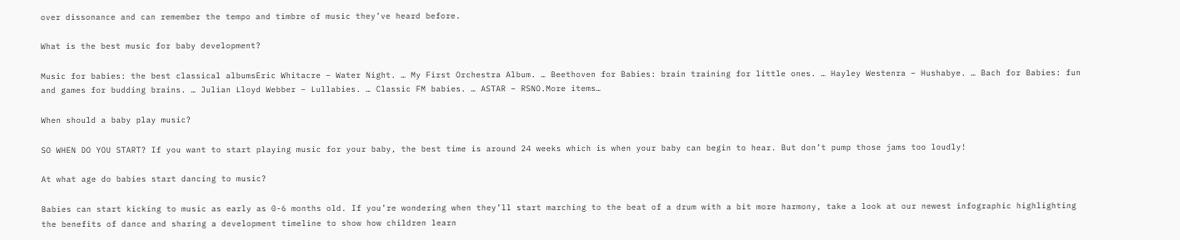over dissonance and can remember the tempo and timbre of music they’ve heard before.

What is the best music for baby development?

Music for babies: the best classical albumsEric Whitacre – Water Night. … My First Orchestra Album. … Beethoven for Babies: brain training for little ones. … Hayley Westenra – Hushabye. … Bach for Babies: fun and games for budding brains. … Julian Lloyd Webber – Lullabies. … Classic FM babies. … ASTAR – RSNO.More items…

When should a baby play music?

SO WHEN DO YOU START? If you want to start playing music for your baby, the best time is around 24 weeks which is when your baby can begin to hear. But don’t pump those jams too loudly!

At what age do babies start dancing to music?

Babies can start kicking to music as early as 0-6 months old. If you’re wondering when they’ll start marching to the beat of a drum with a bit more harmony, take a look at our newest infographic highlighting the benefits of dance and sharing a development timeline to show how children learn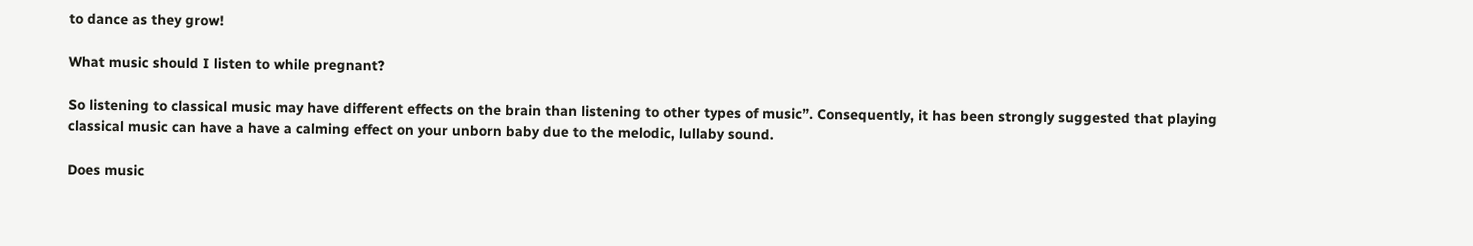to dance as they grow!

What music should I listen to while pregnant?

So listening to classical music may have different effects on the brain than listening to other types of music”. Consequently, it has been strongly suggested that playing classical music can have a have a calming effect on your unborn baby due to the melodic, lullaby sound.

Does music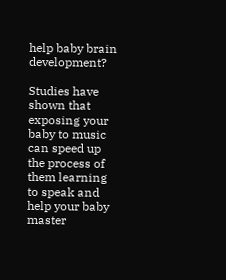help baby brain development?

Studies have shown that exposing your baby to music can speed up the process of them learning to speak and help your baby master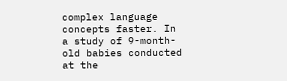complex language concepts faster. In a study of 9-month-old babies conducted at the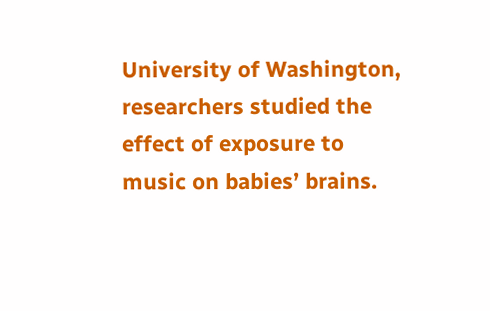University of Washington, researchers studied the effect of exposure to music on babies’ brains.